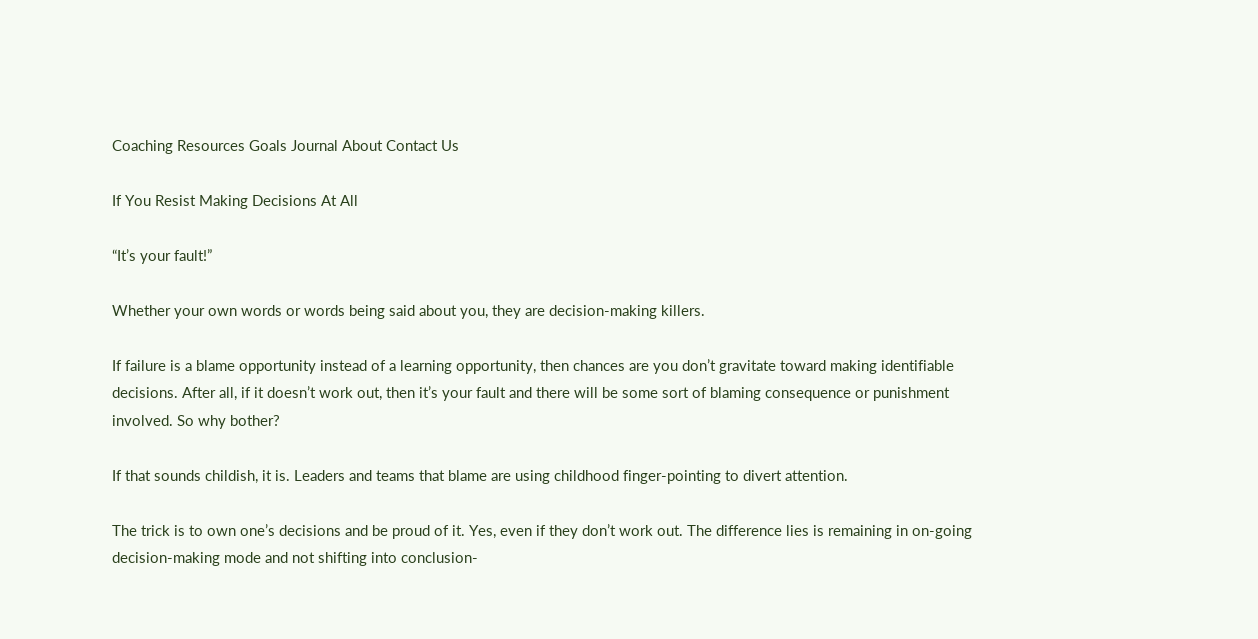Coaching Resources Goals Journal About Contact Us

If You Resist Making Decisions At All

“It’s your fault!”

Whether your own words or words being said about you, they are decision-making killers.

If failure is a blame opportunity instead of a learning opportunity, then chances are you don’t gravitate toward making identifiable decisions. After all, if it doesn’t work out, then it’s your fault and there will be some sort of blaming consequence or punishment involved. So why bother?

If that sounds childish, it is. Leaders and teams that blame are using childhood finger-pointing to divert attention.

The trick is to own one’s decisions and be proud of it. Yes, even if they don’t work out. The difference lies is remaining in on-going decision-making mode and not shifting into conclusion-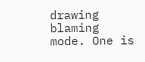drawing blaming mode. One is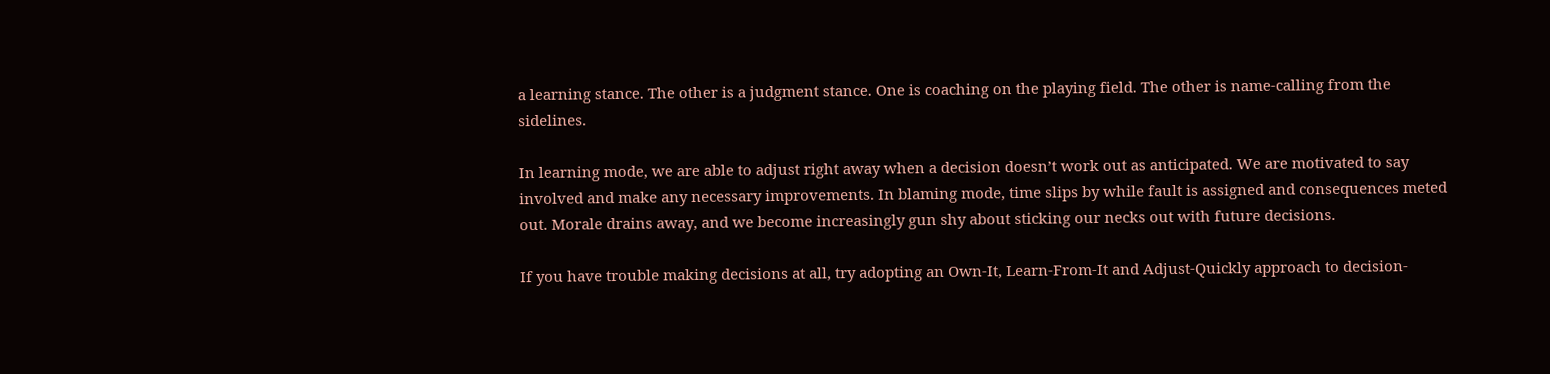a learning stance. The other is a judgment stance. One is coaching on the playing field. The other is name-calling from the sidelines.

In learning mode, we are able to adjust right away when a decision doesn’t work out as anticipated. We are motivated to say involved and make any necessary improvements. In blaming mode, time slips by while fault is assigned and consequences meted out. Morale drains away, and we become increasingly gun shy about sticking our necks out with future decisions.

If you have trouble making decisions at all, try adopting an Own-It, Learn-From-It and Adjust-Quickly approach to decision-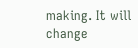making. It will change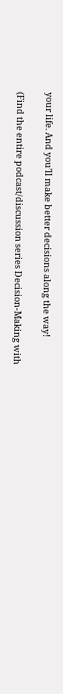your life. And you’ll make better decisions along the way!

(Find the entire podcast/discussion series Decision-Making with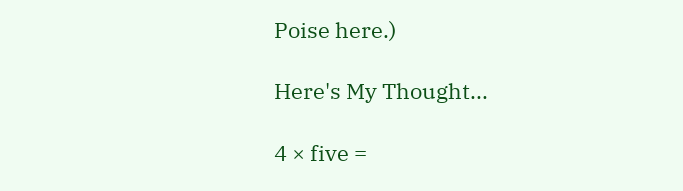Poise here.)

Here's My Thought...

4 × five =